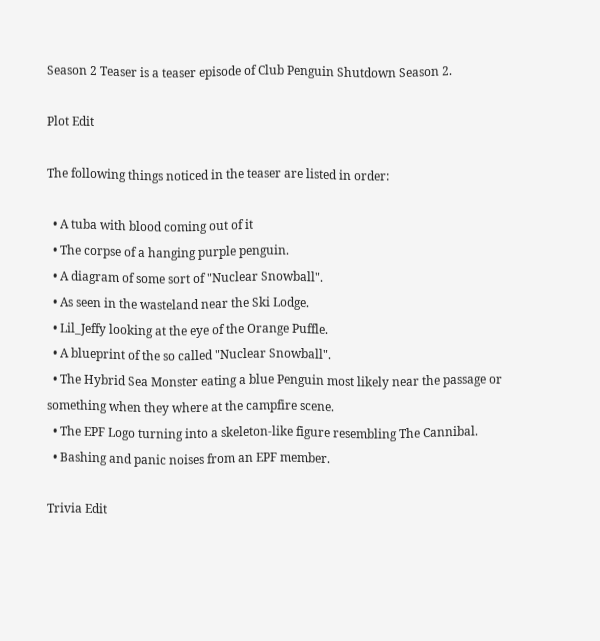Season 2 Teaser is a teaser episode of Club Penguin Shutdown Season 2.

Plot Edit

The following things noticed in the teaser are listed in order:

  • A tuba with blood coming out of it
  • The corpse of a hanging purple penguin.
  • A diagram of some sort of "Nuclear Snowball".
  • As seen in the wasteland near the Ski Lodge.
  • Lil_Jeffy looking at the eye of the Orange Puffle.
  • A blueprint of the so called "Nuclear Snowball".
  • The Hybrid Sea Monster eating a blue Penguin most likely near the passage or something when they where at the campfire scene.
  • The EPF Logo turning into a skeleton-like figure resembling The Cannibal.
  • Bashing and panic noises from an EPF member.

Trivia Edit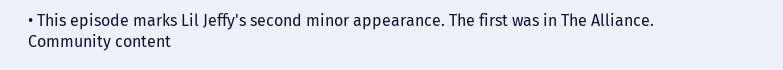• This episode marks Lil Jeffy's second minor appearance. The first was in The Alliance.
Community content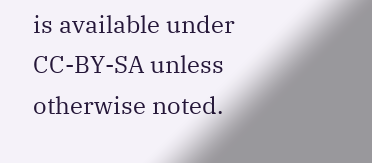is available under CC-BY-SA unless otherwise noted.